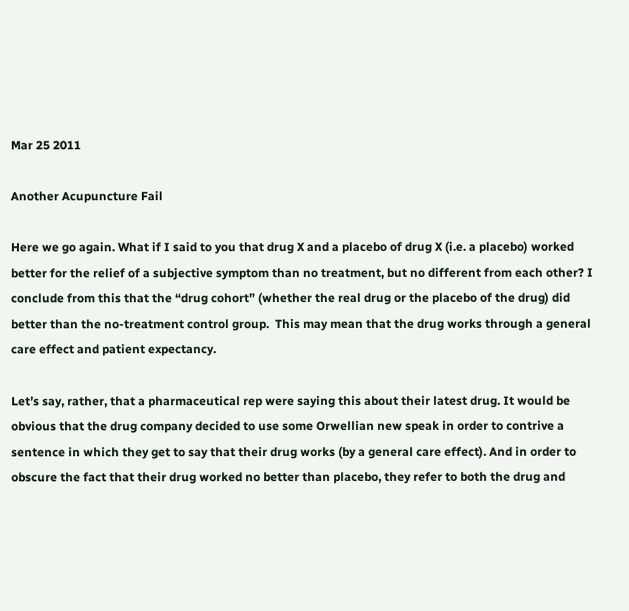Mar 25 2011

Another Acupuncture Fail

Here we go again. What if I said to you that drug X and a placebo of drug X (i.e. a placebo) worked better for the relief of a subjective symptom than no treatment, but no different from each other? I conclude from this that the “drug cohort” (whether the real drug or the placebo of the drug) did better than the no-treatment control group.  This may mean that the drug works through a general care effect and patient expectancy.

Let’s say, rather, that a pharmaceutical rep were saying this about their latest drug. It would be obvious that the drug company decided to use some Orwellian new speak in order to contrive a sentence in which they get to say that their drug works (by a general care effect). And in order to obscure the fact that their drug worked no better than placebo, they refer to both the drug and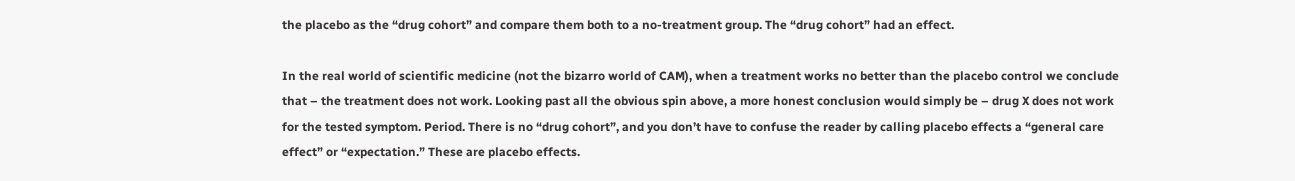the placebo as the “drug cohort” and compare them both to a no-treatment group. The “drug cohort” had an effect.

In the real world of scientific medicine (not the bizarro world of CAM), when a treatment works no better than the placebo control we conclude that – the treatment does not work. Looking past all the obvious spin above, a more honest conclusion would simply be – drug X does not work for the tested symptom. Period. There is no “drug cohort”, and you don’t have to confuse the reader by calling placebo effects a “general care effect” or “expectation.” These are placebo effects.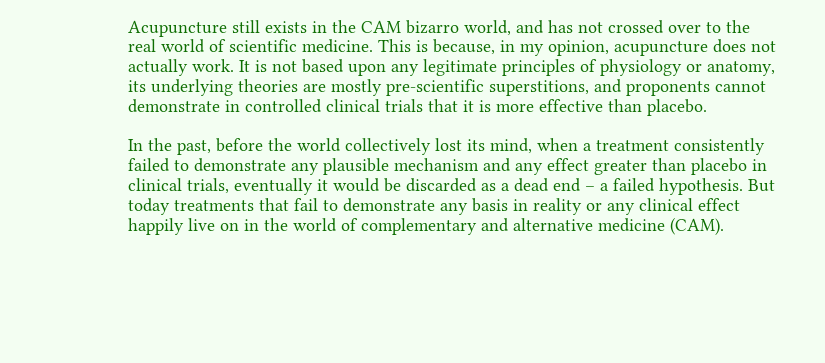Acupuncture still exists in the CAM bizarro world, and has not crossed over to the real world of scientific medicine. This is because, in my opinion, acupuncture does not actually work. It is not based upon any legitimate principles of physiology or anatomy, its underlying theories are mostly pre-scientific superstitions, and proponents cannot demonstrate in controlled clinical trials that it is more effective than placebo.

In the past, before the world collectively lost its mind, when a treatment consistently failed to demonstrate any plausible mechanism and any effect greater than placebo in clinical trials, eventually it would be discarded as a dead end – a failed hypothesis. But today treatments that fail to demonstrate any basis in reality or any clinical effect happily live on in the world of complementary and alternative medicine (CAM).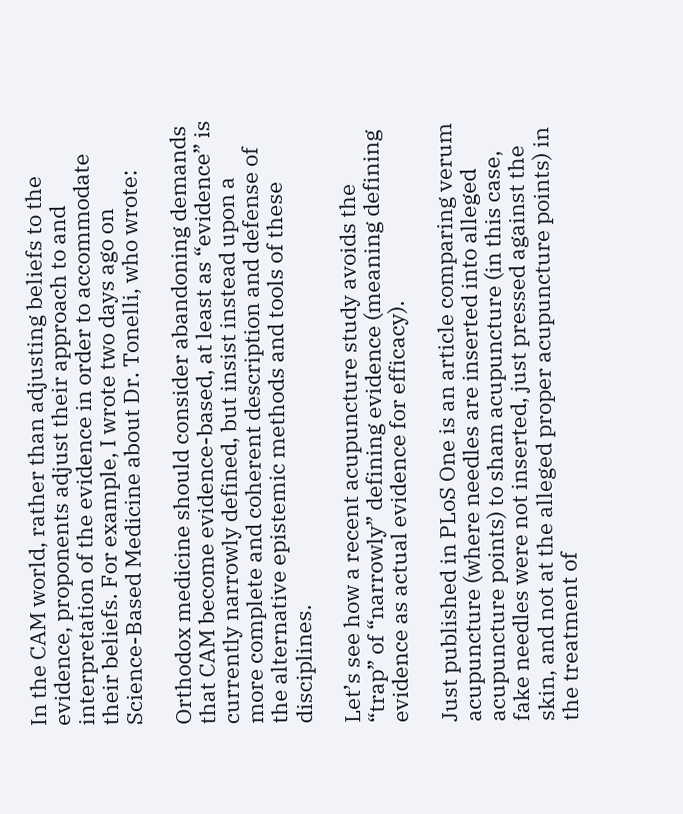In the CAM world, rather than adjusting beliefs to the evidence, proponents adjust their approach to and interpretation of the evidence in order to accommodate their beliefs. For example, I wrote two days ago on Science-Based Medicine about Dr. Tonelli, who wrote:

Orthodox medicine should consider abandoning demands that CAM become evidence-based, at least as “evidence” is currently narrowly defined, but insist instead upon a more complete and coherent description and defense of the alternative epistemic methods and tools of these disciplines.

Let’s see how a recent acupuncture study avoids the “trap” of “narrowly” defining evidence (meaning defining evidence as actual evidence for efficacy).

Just published in PLoS One is an article comparing verum acupuncture (where needles are inserted into alleged acupuncture points) to sham acupuncture (in this case, fake needles were not inserted, just pressed against the skin, and not at the alleged proper acupuncture points) in the treatment of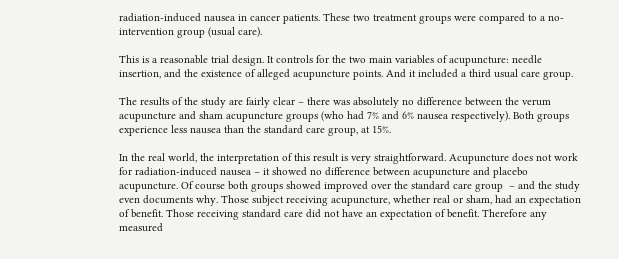radiation-induced nausea in cancer patients. These two treatment groups were compared to a no-intervention group (usual care).

This is a reasonable trial design. It controls for the two main variables of acupuncture: needle insertion, and the existence of alleged acupuncture points. And it included a third usual care group.

The results of the study are fairly clear – there was absolutely no difference between the verum acupuncture and sham acupuncture groups (who had 7% and 6% nausea respectively). Both groups experience less nausea than the standard care group, at 15%.

In the real world, the interpretation of this result is very straightforward. Acupuncture does not work for radiation-induced nausea – it showed no difference between acupuncture and placebo acupuncture. Of course both groups showed improved over the standard care group  – and the study even documents why. Those subject receiving acupuncture, whether real or sham, had an expectation of benefit. Those receiving standard care did not have an expectation of benefit. Therefore any measured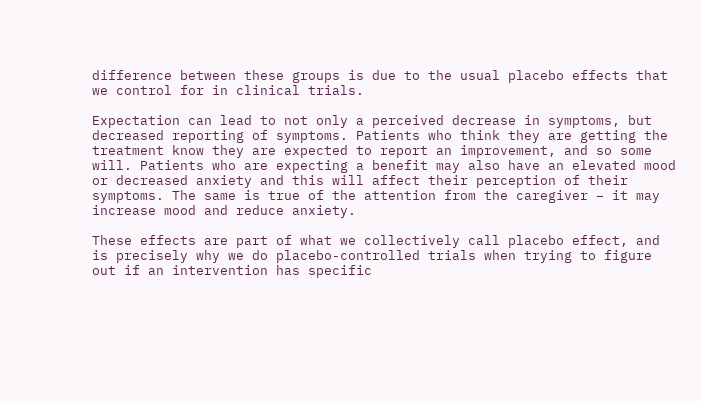difference between these groups is due to the usual placebo effects that we control for in clinical trials.

Expectation can lead to not only a perceived decrease in symptoms, but decreased reporting of symptoms. Patients who think they are getting the treatment know they are expected to report an improvement, and so some will. Patients who are expecting a benefit may also have an elevated mood or decreased anxiety and this will affect their perception of their symptoms. The same is true of the attention from the caregiver – it may increase mood and reduce anxiety.

These effects are part of what we collectively call placebo effect, and is precisely why we do placebo-controlled trials when trying to figure out if an intervention has specific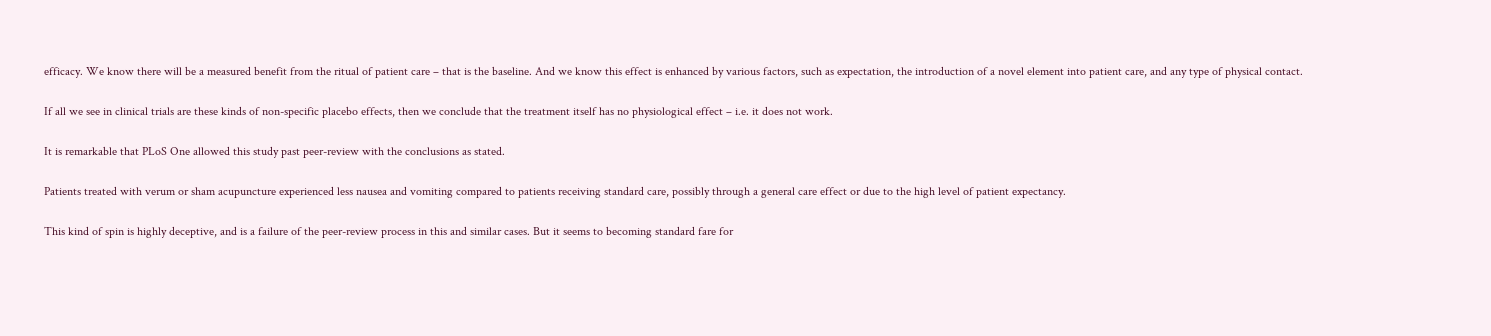efficacy. We know there will be a measured benefit from the ritual of patient care – that is the baseline. And we know this effect is enhanced by various factors, such as expectation, the introduction of a novel element into patient care, and any type of physical contact.

If all we see in clinical trials are these kinds of non-specific placebo effects, then we conclude that the treatment itself has no physiological effect – i.e. it does not work.

It is remarkable that PLoS One allowed this study past peer-review with the conclusions as stated.

Patients treated with verum or sham acupuncture experienced less nausea and vomiting compared to patients receiving standard care, possibly through a general care effect or due to the high level of patient expectancy.

This kind of spin is highly deceptive, and is a failure of the peer-review process in this and similar cases. But it seems to becoming standard fare for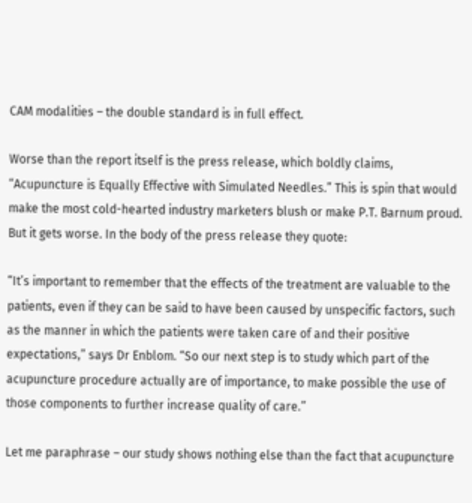CAM modalities – the double standard is in full effect.

Worse than the report itself is the press release, which boldly claims, “Acupuncture is Equally Effective with Simulated Needles.” This is spin that would make the most cold-hearted industry marketers blush or make P.T. Barnum proud. But it gets worse. In the body of the press release they quote:

“It’s important to remember that the effects of the treatment are valuable to the patients, even if they can be said to have been caused by unspecific factors, such as the manner in which the patients were taken care of and their positive expectations,” says Dr Enblom. “So our next step is to study which part of the acupuncture procedure actually are of importance, to make possible the use of those components to further increase quality of care.”

Let me paraphrase – our study shows nothing else than the fact that acupuncture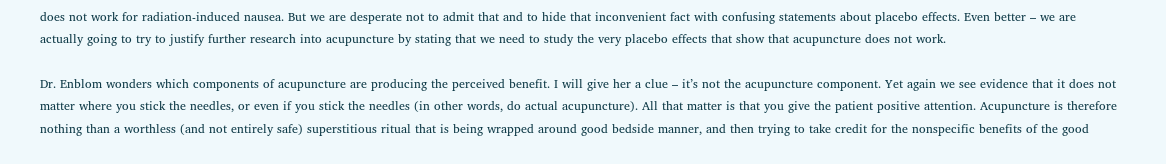does not work for radiation-induced nausea. But we are desperate not to admit that and to hide that inconvenient fact with confusing statements about placebo effects. Even better – we are actually going to try to justify further research into acupuncture by stating that we need to study the very placebo effects that show that acupuncture does not work.

Dr. Enblom wonders which components of acupuncture are producing the perceived benefit. I will give her a clue – it’s not the acupuncture component. Yet again we see evidence that it does not matter where you stick the needles, or even if you stick the needles (in other words, do actual acupuncture). All that matter is that you give the patient positive attention. Acupuncture is therefore nothing than a worthless (and not entirely safe) superstitious ritual that is being wrapped around good bedside manner, and then trying to take credit for the nonspecific benefits of the good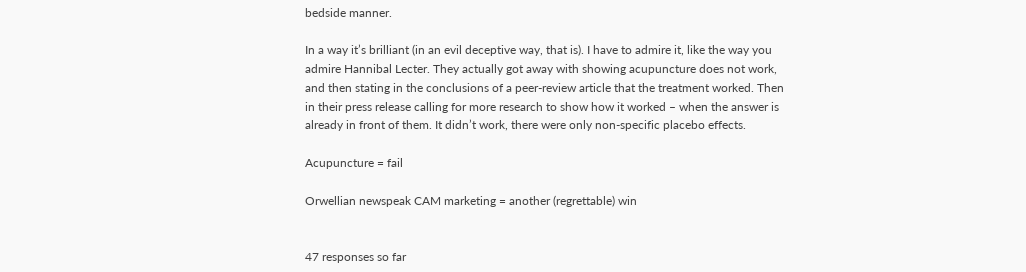bedside manner.

In a way it’s brilliant (in an evil deceptive way, that is). I have to admire it, like the way you admire Hannibal Lecter. They actually got away with showing acupuncture does not work, and then stating in the conclusions of a peer-review article that the treatment worked. Then in their press release calling for more research to show how it worked – when the answer is already in front of them. It didn’t work, there were only non-specific placebo effects.

Acupuncture = fail

Orwellian newspeak CAM marketing = another (regrettable) win


47 responses so far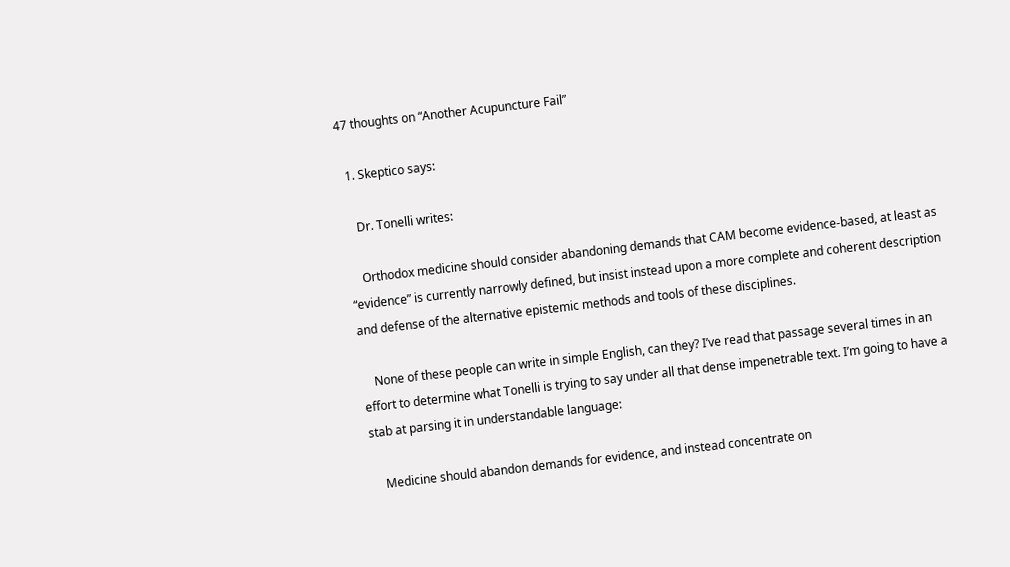47 thoughts on “Another Acupuncture Fail”

  1. Skeptico says:

    Dr. Tonelli writes:

    Orthodox medicine should consider abandoning demands that CAM become evidence-based, at least as “evidence” is currently narrowly defined, but insist instead upon a more complete and coherent description and defense of the alternative epistemic methods and tools of these disciplines.

    None of these people can write in simple English, can they? I’ve read that passage several times in an effort to determine what Tonelli is trying to say under all that dense impenetrable text. I’m going to have a stab at parsing it in understandable language:

    Medicine should abandon demands for evidence, and instead concentrate on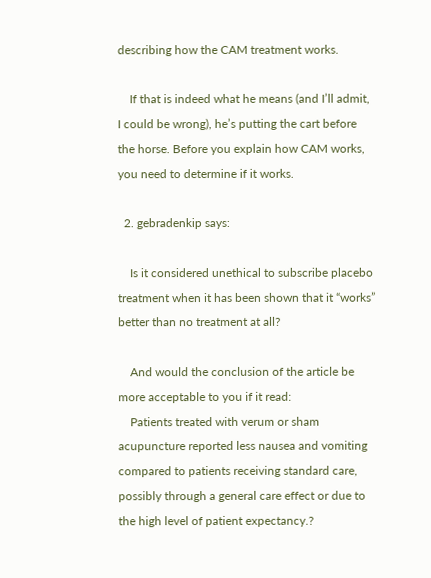describing how the CAM treatment works.

    If that is indeed what he means (and I’ll admit, I could be wrong), he’s putting the cart before the horse. Before you explain how CAM works, you need to determine if it works.

  2. gebradenkip says:

    Is it considered unethical to subscribe placebo treatment when it has been shown that it “works” better than no treatment at all?

    And would the conclusion of the article be more acceptable to you if it read:
    Patients treated with verum or sham acupuncture reported less nausea and vomiting compared to patients receiving standard care, possibly through a general care effect or due to the high level of patient expectancy.?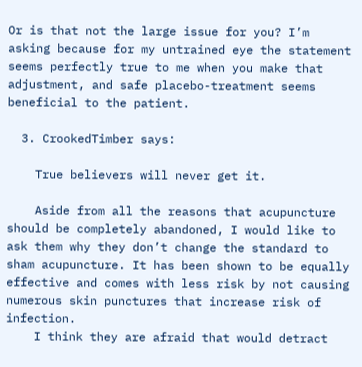Or is that not the large issue for you? I’m asking because for my untrained eye the statement seems perfectly true to me when you make that adjustment, and safe placebo-treatment seems beneficial to the patient.

  3. CrookedTimber says:

    True believers will never get it.

    Aside from all the reasons that acupuncture should be completely abandoned, I would like to ask them why they don’t change the standard to sham acupuncture. It has been shown to be equally effective and comes with less risk by not causing numerous skin punctures that increase risk of infection.
    I think they are afraid that would detract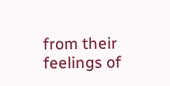from their feelings of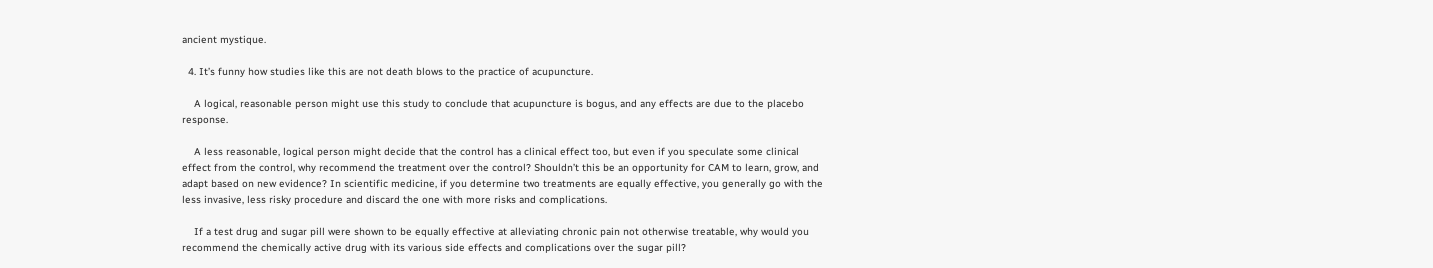ancient mystique.

  4. It’s funny how studies like this are not death blows to the practice of acupuncture.

    A logical, reasonable person might use this study to conclude that acupuncture is bogus, and any effects are due to the placebo response.

    A less reasonable, logical person might decide that the control has a clinical effect too, but even if you speculate some clinical effect from the control, why recommend the treatment over the control? Shouldn’t this be an opportunity for CAM to learn, grow, and adapt based on new evidence? In scientific medicine, if you determine two treatments are equally effective, you generally go with the less invasive, less risky procedure and discard the one with more risks and complications.

    If a test drug and sugar pill were shown to be equally effective at alleviating chronic pain not otherwise treatable, why would you recommend the chemically active drug with its various side effects and complications over the sugar pill?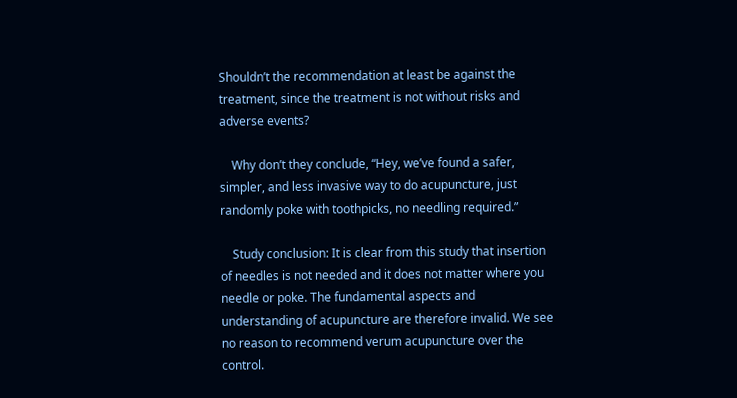Shouldn’t the recommendation at least be against the treatment, since the treatment is not without risks and adverse events?

    Why don’t they conclude, “Hey, we’ve found a safer, simpler, and less invasive way to do acupuncture, just randomly poke with toothpicks, no needling required.”

    Study conclusion: It is clear from this study that insertion of needles is not needed and it does not matter where you needle or poke. The fundamental aspects and understanding of acupuncture are therefore invalid. We see no reason to recommend verum acupuncture over the control.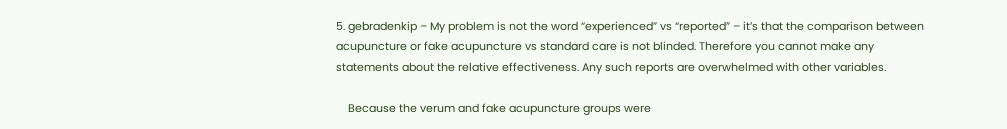5. gebradenkip – My problem is not the word “experienced” vs “reported” – it’s that the comparison between acupuncture or fake acupuncture vs standard care is not blinded. Therefore you cannot make any statements about the relative effectiveness. Any such reports are overwhelmed with other variables.

    Because the verum and fake acupuncture groups were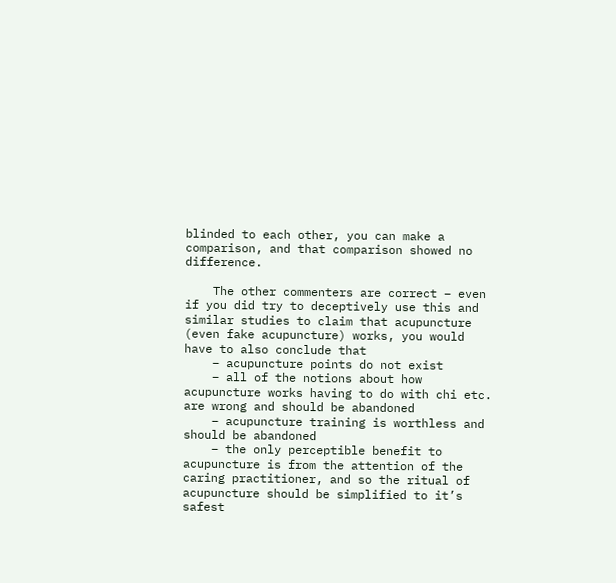blinded to each other, you can make a comparison, and that comparison showed no difference.

    The other commenters are correct – even if you did try to deceptively use this and similar studies to claim that acupuncture (even fake acupuncture) works, you would have to also conclude that
    – acupuncture points do not exist
    – all of the notions about how acupuncture works having to do with chi etc. are wrong and should be abandoned
    – acupuncture training is worthless and should be abandoned
    – the only perceptible benefit to acupuncture is from the attention of the caring practitioner, and so the ritual of acupuncture should be simplified to it’s safest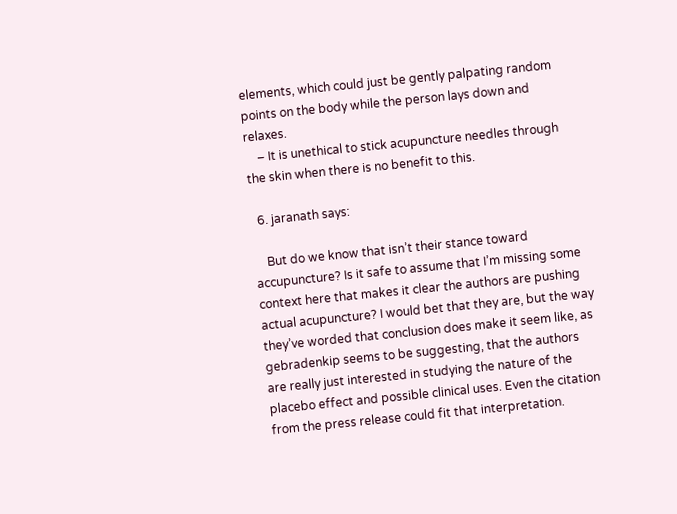elements, which could just be gently palpating random points on the body while the person lays down and relaxes.
    – It is unethical to stick acupuncture needles through the skin when there is no benefit to this.

  6. jaranath says:

    But do we know that isn’t their stance toward accupuncture? Is it safe to assume that I’m missing some context here that makes it clear the authors are pushing actual acupuncture? I would bet that they are, but the way they’ve worded that conclusion does make it seem like, as gebradenkip seems to be suggesting, that the authors are really just interested in studying the nature of the placebo effect and possible clinical uses. Even the citation from the press release could fit that interpretation.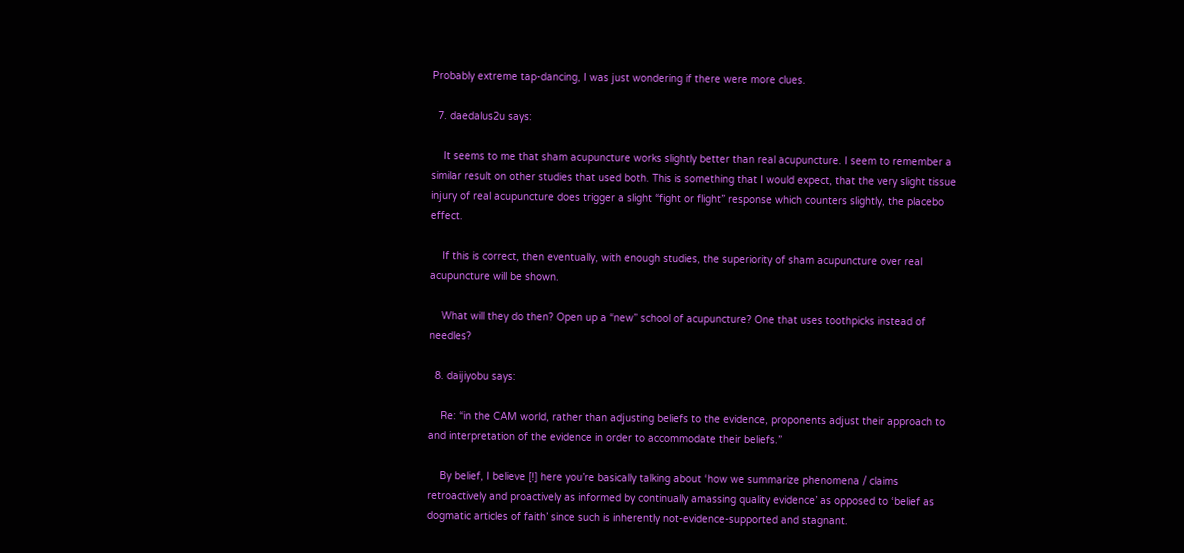Probably extreme tap-dancing, I was just wondering if there were more clues.

  7. daedalus2u says:

    It seems to me that sham acupuncture works slightly better than real acupuncture. I seem to remember a similar result on other studies that used both. This is something that I would expect, that the very slight tissue injury of real acupuncture does trigger a slight “fight or flight” response which counters slightly, the placebo effect.

    If this is correct, then eventually, with enough studies, the superiority of sham acupuncture over real acupuncture will be shown.

    What will they do then? Open up a “new” school of acupuncture? One that uses toothpicks instead of needles?

  8. daijiyobu says:

    Re: “in the CAM world, rather than adjusting beliefs to the evidence, proponents adjust their approach to and interpretation of the evidence in order to accommodate their beliefs.”

    By belief, I believe [!] here you’re basically talking about ‘how we summarize phenomena / claims retroactively and proactively as informed by continually amassing quality evidence’ as opposed to ‘belief as dogmatic articles of faith’ since such is inherently not-evidence-supported and stagnant.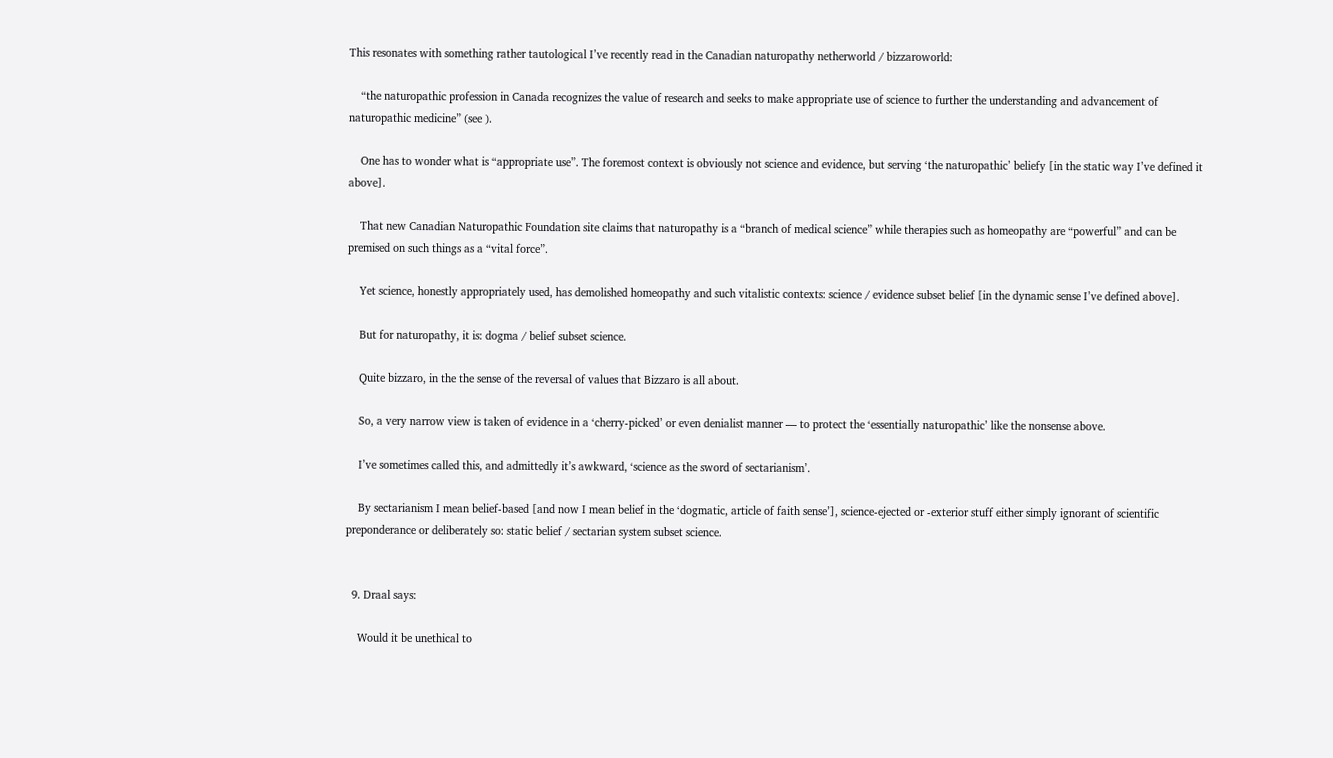This resonates with something rather tautological I’ve recently read in the Canadian naturopathy netherworld / bizzaroworld:

    “the naturopathic profession in Canada recognizes the value of research and seeks to make appropriate use of science to further the understanding and advancement of naturopathic medicine” (see ).

    One has to wonder what is “appropriate use”. The foremost context is obviously not science and evidence, but serving ‘the naturopathic’ beliefy [in the static way I’ve defined it above].

    That new Canadian Naturopathic Foundation site claims that naturopathy is a “branch of medical science” while therapies such as homeopathy are “powerful” and can be premised on such things as a “vital force”.

    Yet science, honestly appropriately used, has demolished homeopathy and such vitalistic contexts: science / evidence subset belief [in the dynamic sense I’ve defined above].

    But for naturopathy, it is: dogma / belief subset science.

    Quite bizzaro, in the the sense of the reversal of values that Bizzaro is all about.

    So, a very narrow view is taken of evidence in a ‘cherry-picked’ or even denialist manner — to protect the ‘essentially naturopathic’ like the nonsense above.

    I’ve sometimes called this, and admittedly it’s awkward, ‘science as the sword of sectarianism’.

    By sectarianism I mean belief-based [and now I mean belief in the ‘dogmatic, article of faith sense’], science-ejected or -exterior stuff either simply ignorant of scientific preponderance or deliberately so: static belief / sectarian system subset science.


  9. Draal says:

    Would it be unethical to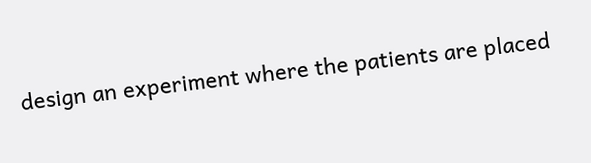design an experiment where the patients are placed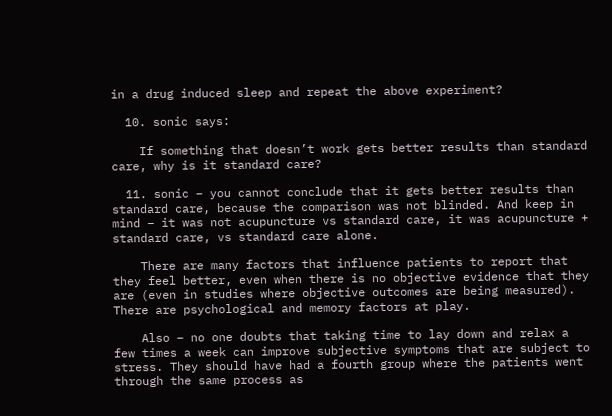in a drug induced sleep and repeat the above experiment?

  10. sonic says:

    If something that doesn’t work gets better results than standard care, why is it standard care?

  11. sonic – you cannot conclude that it gets better results than standard care, because the comparison was not blinded. And keep in mind – it was not acupuncture vs standard care, it was acupuncture + standard care, vs standard care alone.

    There are many factors that influence patients to report that they feel better, even when there is no objective evidence that they are (even in studies where objective outcomes are being measured). There are psychological and memory factors at play.

    Also – no one doubts that taking time to lay down and relax a few times a week can improve subjective symptoms that are subject to stress. They should have had a fourth group where the patients went through the same process as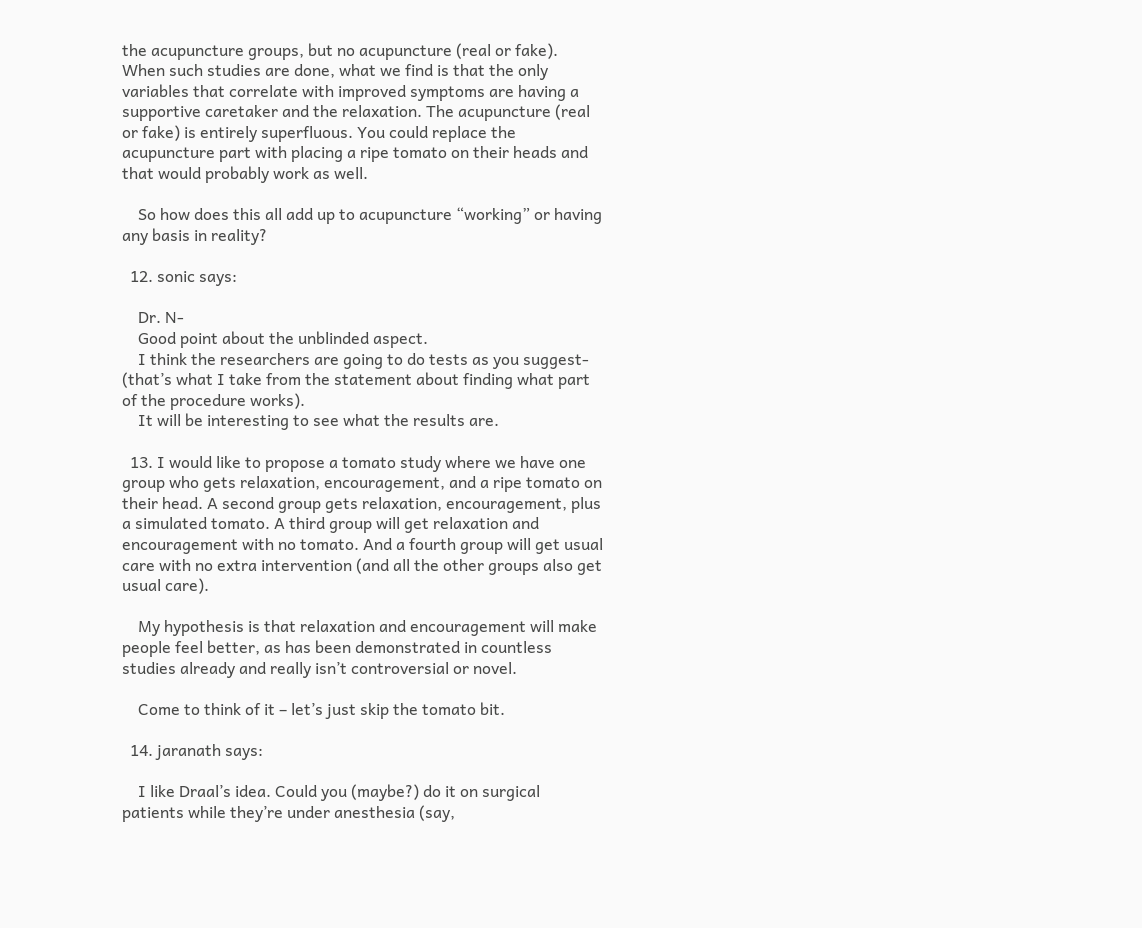the acupuncture groups, but no acupuncture (real or fake). When such studies are done, what we find is that the only variables that correlate with improved symptoms are having a supportive caretaker and the relaxation. The acupuncture (real or fake) is entirely superfluous. You could replace the acupuncture part with placing a ripe tomato on their heads and that would probably work as well.

    So how does this all add up to acupuncture “working” or having any basis in reality?

  12. sonic says:

    Dr. N-
    Good point about the unblinded aspect.
    I think the researchers are going to do tests as you suggest- (that’s what I take from the statement about finding what part of the procedure works).
    It will be interesting to see what the results are.

  13. I would like to propose a tomato study where we have one group who gets relaxation, encouragement, and a ripe tomato on their head. A second group gets relaxation, encouragement, plus a simulated tomato. A third group will get relaxation and encouragement with no tomato. And a fourth group will get usual care with no extra intervention (and all the other groups also get usual care).

    My hypothesis is that relaxation and encouragement will make people feel better, as has been demonstrated in countless studies already and really isn’t controversial or novel.

    Come to think of it – let’s just skip the tomato bit.

  14. jaranath says:

    I like Draal’s idea. Could you (maybe?) do it on surgical patients while they’re under anesthesia (say,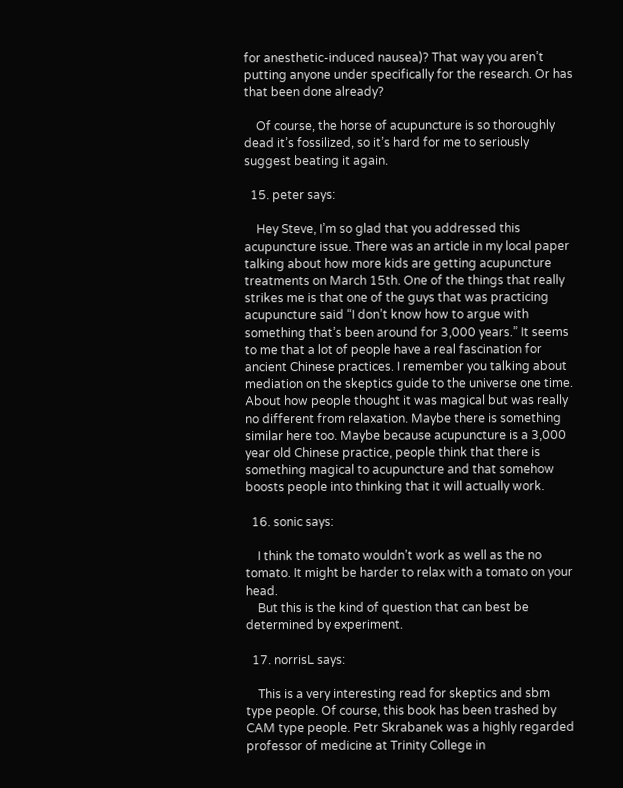for anesthetic-induced nausea)? That way you aren’t putting anyone under specifically for the research. Or has that been done already?

    Of course, the horse of acupuncture is so thoroughly dead it’s fossilized, so it’s hard for me to seriously suggest beating it again.

  15. peter says:

    Hey Steve, I’m so glad that you addressed this acupuncture issue. There was an article in my local paper talking about how more kids are getting acupuncture treatments on March 15th. One of the things that really strikes me is that one of the guys that was practicing acupuncture said “I don’t know how to argue with something that’s been around for 3,000 years.” It seems to me that a lot of people have a real fascination for ancient Chinese practices. I remember you talking about mediation on the skeptics guide to the universe one time. About how people thought it was magical but was really no different from relaxation. Maybe there is something similar here too. Maybe because acupuncture is a 3,000 year old Chinese practice, people think that there is something magical to acupuncture and that somehow boosts people into thinking that it will actually work.

  16. sonic says:

    I think the tomato wouldn’t work as well as the no tomato. It might be harder to relax with a tomato on your head.
    But this is the kind of question that can best be determined by experiment.

  17. norrisL says:

    This is a very interesting read for skeptics and sbm type people. Of course, this book has been trashed by CAM type people. Petr Skrabanek was a highly regarded professor of medicine at Trinity College in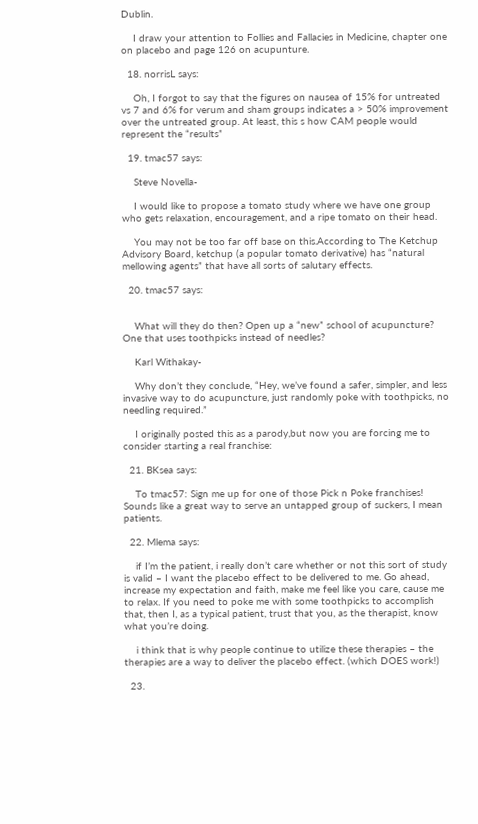Dublin.

    I draw your attention to Follies and Fallacies in Medicine, chapter one on placebo and page 126 on acupunture.

  18. norrisL says:

    Oh, I forgot to say that the figures on nausea of 15% for untreated vs 7 and 6% for verum and sham groups indicates a > 50% improvement over the untreated group. At least, this s how CAM people would represent the “results”

  19. tmac57 says:

    Steve Novella-

    I would like to propose a tomato study where we have one group who gets relaxation, encouragement, and a ripe tomato on their head.

    You may not be too far off base on this.According to The Ketchup Advisory Board, ketchup (a popular tomato derivative) has “natural mellowing agents” that have all sorts of salutary effects.

  20. tmac57 says:


    What will they do then? Open up a “new” school of acupuncture? One that uses toothpicks instead of needles?

    Karl Withakay-

    Why don’t they conclude, “Hey, we’ve found a safer, simpler, and less invasive way to do acupuncture, just randomly poke with toothpicks, no needling required.”

    I originally posted this as a parody,but now you are forcing me to consider starting a real franchise:

  21. BKsea says:

    To tmac57: Sign me up for one of those Pick n Poke franchises! Sounds like a great way to serve an untapped group of suckers, I mean patients.

  22. Mlema says:

    if I’m the patient, i really don’t care whether or not this sort of study is valid – I want the placebo effect to be delivered to me. Go ahead, increase my expectation and faith, make me feel like you care, cause me to relax. If you need to poke me with some toothpicks to accomplish that, then I, as a typical patient, trust that you, as the therapist, know what you’re doing.

    i think that is why people continue to utilize these therapies – the therapies are a way to deliver the placebo effect. (which DOES work!)

  23.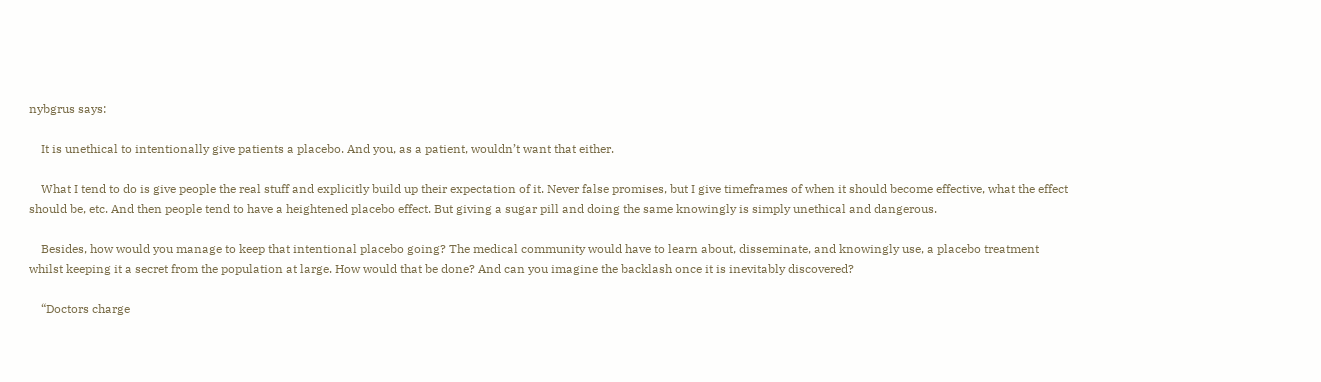nybgrus says:

    It is unethical to intentionally give patients a placebo. And you, as a patient, wouldn’t want that either.

    What I tend to do is give people the real stuff and explicitly build up their expectation of it. Never false promises, but I give timeframes of when it should become effective, what the effect should be, etc. And then people tend to have a heightened placebo effect. But giving a sugar pill and doing the same knowingly is simply unethical and dangerous.

    Besides, how would you manage to keep that intentional placebo going? The medical community would have to learn about, disseminate, and knowingly use, a placebo treatment whilst keeping it a secret from the population at large. How would that be done? And can you imagine the backlash once it is inevitably discovered?

    “Doctors charge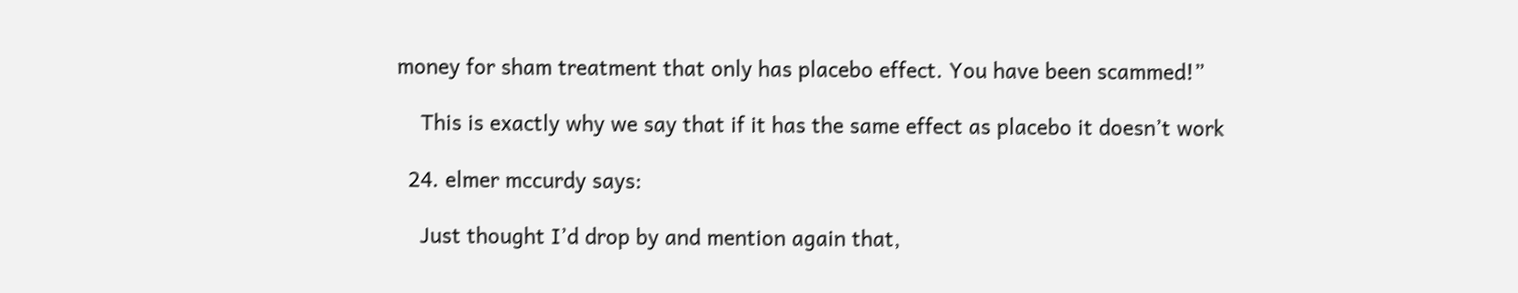money for sham treatment that only has placebo effect. You have been scammed!”

    This is exactly why we say that if it has the same effect as placebo it doesn’t work

  24. elmer mccurdy says:

    Just thought I’d drop by and mention again that,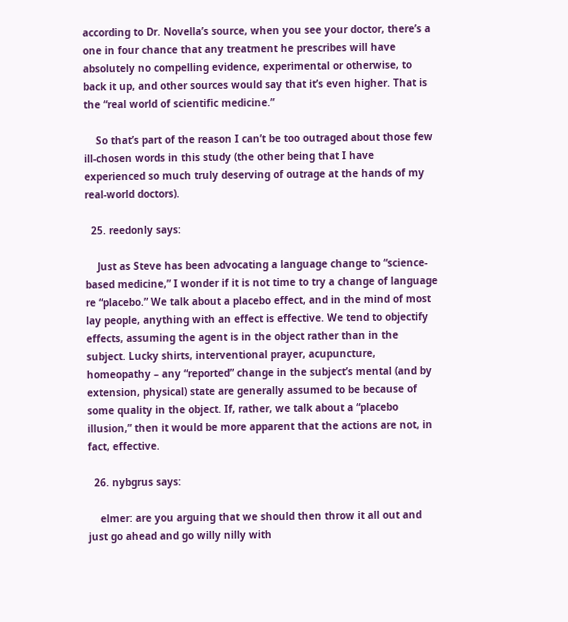according to Dr. Novella’s source, when you see your doctor, there’s a one in four chance that any treatment he prescribes will have absolutely no compelling evidence, experimental or otherwise, to back it up, and other sources would say that it’s even higher. That is the “real world of scientific medicine.”

    So that’s part of the reason I can’t be too outraged about those few ill-chosen words in this study (the other being that I have experienced so much truly deserving of outrage at the hands of my real-world doctors).

  25. reedonly says:

    Just as Steve has been advocating a language change to “science-based medicine,” I wonder if it is not time to try a change of language re “placebo.” We talk about a placebo effect, and in the mind of most lay people, anything with an effect is effective. We tend to objectify effects, assuming the agent is in the object rather than in the subject. Lucky shirts, interventional prayer, acupuncture, homeopathy – any “reported” change in the subject’s mental (and by extension, physical) state are generally assumed to be because of some quality in the object. If, rather, we talk about a “placebo illusion,” then it would be more apparent that the actions are not, in fact, effective.

  26. nybgrus says:

    elmer: are you arguing that we should then throw it all out and just go ahead and go willy nilly with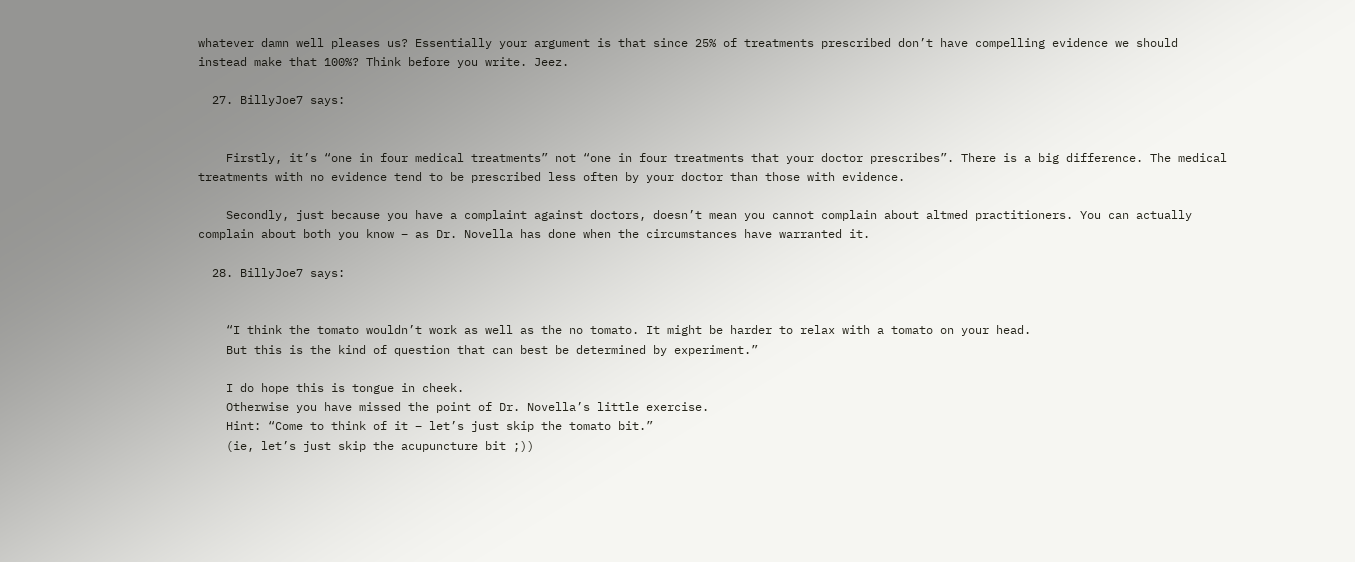whatever damn well pleases us? Essentially your argument is that since 25% of treatments prescribed don’t have compelling evidence we should instead make that 100%? Think before you write. Jeez.

  27. BillyJoe7 says:


    Firstly, it’s “one in four medical treatments” not “one in four treatments that your doctor prescribes”. There is a big difference. The medical treatments with no evidence tend to be prescribed less often by your doctor than those with evidence.

    Secondly, just because you have a complaint against doctors, doesn’t mean you cannot complain about altmed practitioners. You can actually complain about both you know – as Dr. Novella has done when the circumstances have warranted it.

  28. BillyJoe7 says:


    “I think the tomato wouldn’t work as well as the no tomato. It might be harder to relax with a tomato on your head.
    But this is the kind of question that can best be determined by experiment.”

    I do hope this is tongue in cheek.
    Otherwise you have missed the point of Dr. Novella’s little exercise.
    Hint: “Come to think of it – let’s just skip the tomato bit.”
    (ie, let’s just skip the acupuncture bit ;))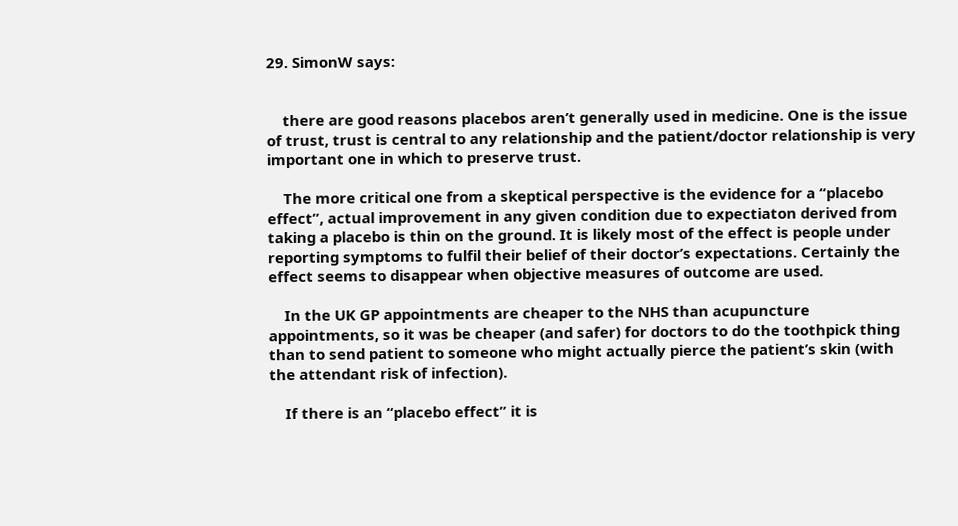29. SimonW says:


    there are good reasons placebos aren’t generally used in medicine. One is the issue of trust, trust is central to any relationship and the patient/doctor relationship is very important one in which to preserve trust.

    The more critical one from a skeptical perspective is the evidence for a “placebo effect”, actual improvement in any given condition due to expectiaton derived from taking a placebo is thin on the ground. It is likely most of the effect is people under reporting symptoms to fulfil their belief of their doctor’s expectations. Certainly the effect seems to disappear when objective measures of outcome are used.

    In the UK GP appointments are cheaper to the NHS than acupuncture appointments, so it was be cheaper (and safer) for doctors to do the toothpick thing than to send patient to someone who might actually pierce the patient’s skin (with the attendant risk of infection).

    If there is an “placebo effect” it is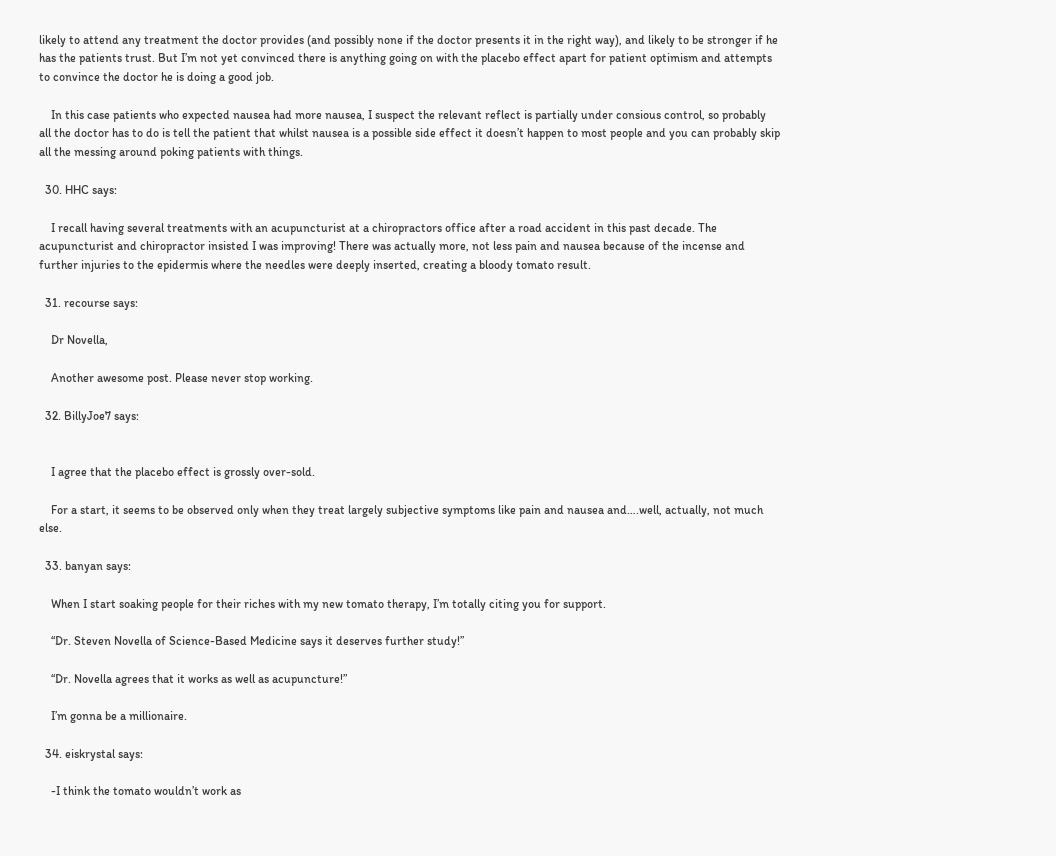likely to attend any treatment the doctor provides (and possibly none if the doctor presents it in the right way), and likely to be stronger if he has the patients trust. But I’m not yet convinced there is anything going on with the placebo effect apart for patient optimism and attempts to convince the doctor he is doing a good job.

    In this case patients who expected nausea had more nausea, I suspect the relevant reflect is partially under consious control, so probably all the doctor has to do is tell the patient that whilst nausea is a possible side effect it doesn’t happen to most people and you can probably skip all the messing around poking patients with things.

  30. HHC says:

    I recall having several treatments with an acupuncturist at a chiropractors office after a road accident in this past decade. The acupuncturist and chiropractor insisted I was improving! There was actually more, not less pain and nausea because of the incense and further injuries to the epidermis where the needles were deeply inserted, creating a bloody tomato result.

  31. recourse says:

    Dr Novella,

    Another awesome post. Please never stop working.

  32. BillyJoe7 says:


    I agree that the placebo effect is grossly over-sold.

    For a start, it seems to be observed only when they treat largely subjective symptoms like pain and nausea and….well, actually, not much else.

  33. banyan says:

    When I start soaking people for their riches with my new tomato therapy, I’m totally citing you for support.

    “Dr. Steven Novella of Science-Based Medicine says it deserves further study!”

    “Dr. Novella agrees that it works as well as acupuncture!”

    I’m gonna be a millionaire.

  34. eiskrystal says:

    -I think the tomato wouldn’t work as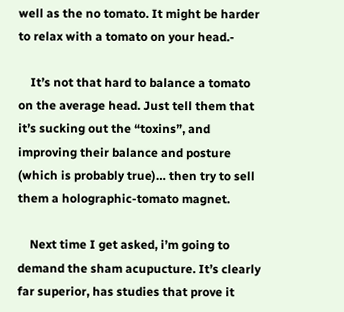well as the no tomato. It might be harder to relax with a tomato on your head.-

    It’s not that hard to balance a tomato on the average head. Just tell them that it’s sucking out the “toxins”, and improving their balance and posture (which is probably true)… then try to sell them a holographic-tomato magnet.

    Next time I get asked, i’m going to demand the sham acupucture. It’s clearly far superior, has studies that prove it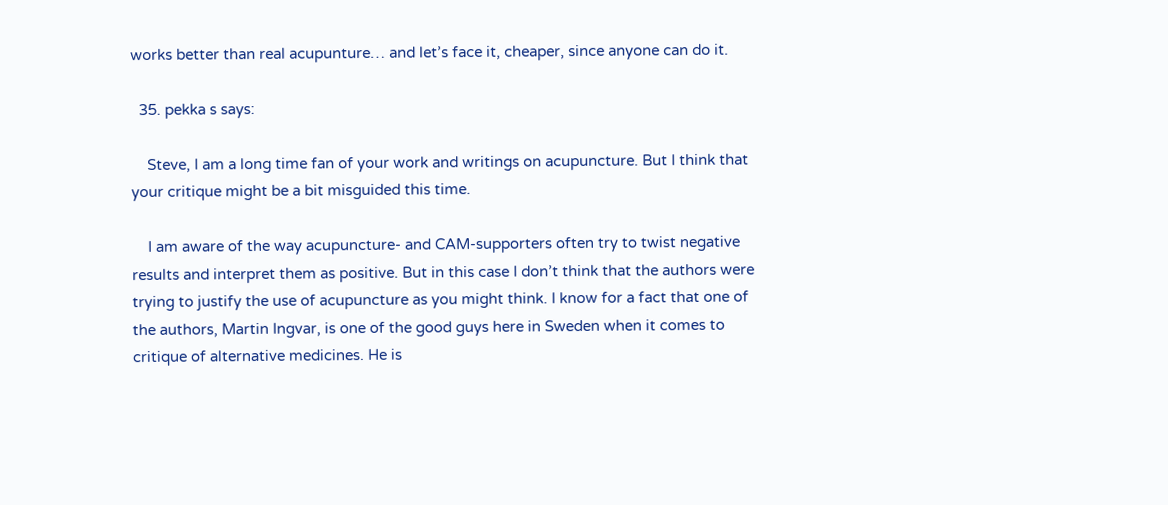works better than real acupunture… and let’s face it, cheaper, since anyone can do it.

  35. pekka s says:

    Steve, I am a long time fan of your work and writings on acupuncture. But I think that your critique might be a bit misguided this time.

    I am aware of the way acupuncture- and CAM-supporters often try to twist negative results and interpret them as positive. But in this case I don’t think that the authors were trying to justify the use of acupuncture as you might think. I know for a fact that one of the authors, Martin Ingvar, is one of the good guys here in Sweden when it comes to critique of alternative medicines. He is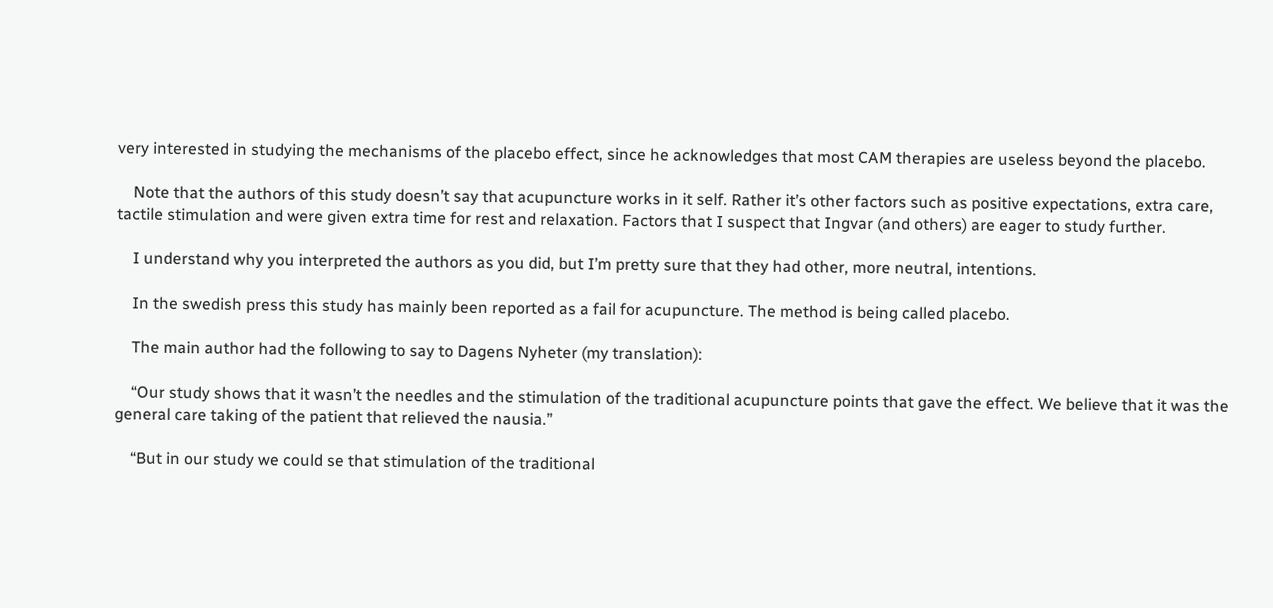very interested in studying the mechanisms of the placebo effect, since he acknowledges that most CAM therapies are useless beyond the placebo.

    Note that the authors of this study doesn’t say that acupuncture works in it self. Rather it’s other factors such as positive expectations, extra care, tactile stimulation and were given extra time for rest and relaxation. Factors that I suspect that Ingvar (and others) are eager to study further.

    I understand why you interpreted the authors as you did, but I’m pretty sure that they had other, more neutral, intentions.

    In the swedish press this study has mainly been reported as a fail for acupuncture. The method is being called placebo.

    The main author had the following to say to Dagens Nyheter (my translation):

    “Our study shows that it wasn’t the needles and the stimulation of the traditional acupuncture points that gave the effect. We believe that it was the general care taking of the patient that relieved the nausia.”

    “But in our study we could se that stimulation of the traditional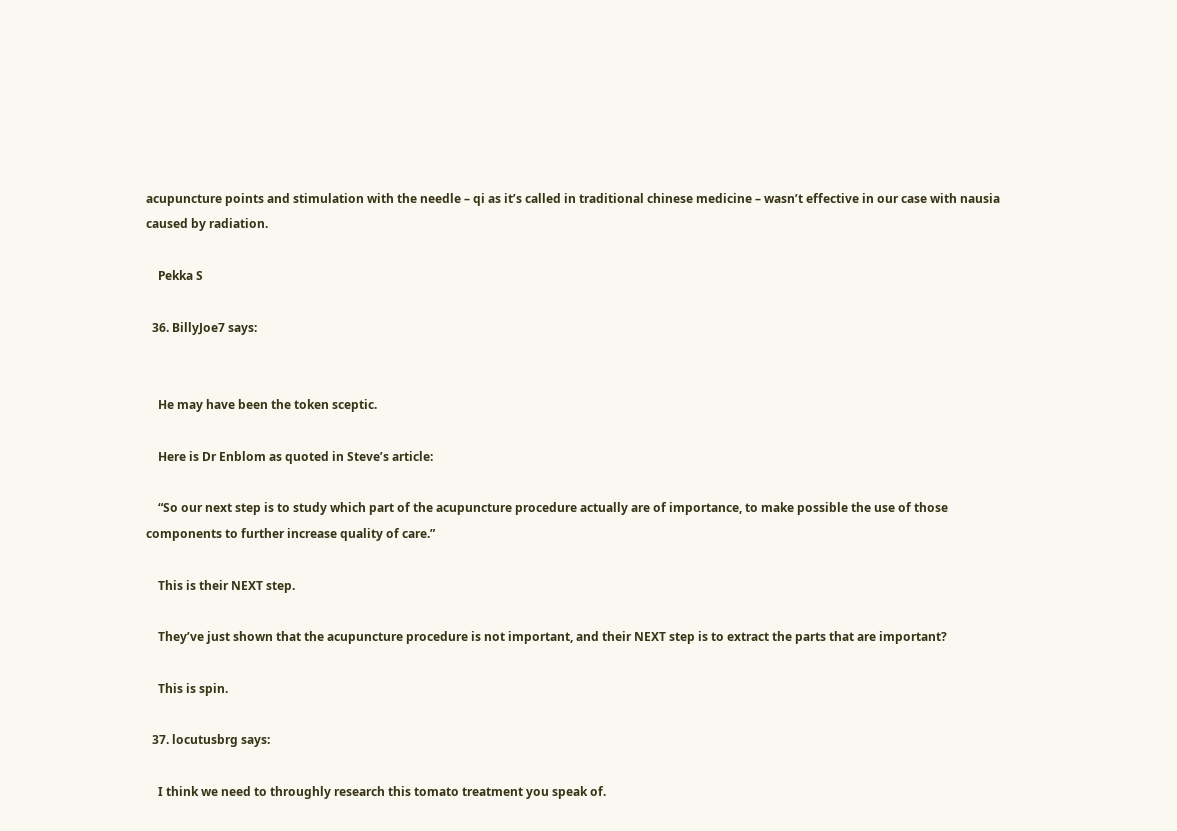acupuncture points and stimulation with the needle – qi as it’s called in traditional chinese medicine – wasn’t effective in our case with nausia caused by radiation.

    Pekka S

  36. BillyJoe7 says:


    He may have been the token sceptic.

    Here is Dr Enblom as quoted in Steve’s article:

    “So our next step is to study which part of the acupuncture procedure actually are of importance, to make possible the use of those components to further increase quality of care.”

    This is their NEXT step.

    They’ve just shown that the acupuncture procedure is not important, and their NEXT step is to extract the parts that are important?

    This is spin.

  37. locutusbrg says:

    I think we need to throughly research this tomato treatment you speak of.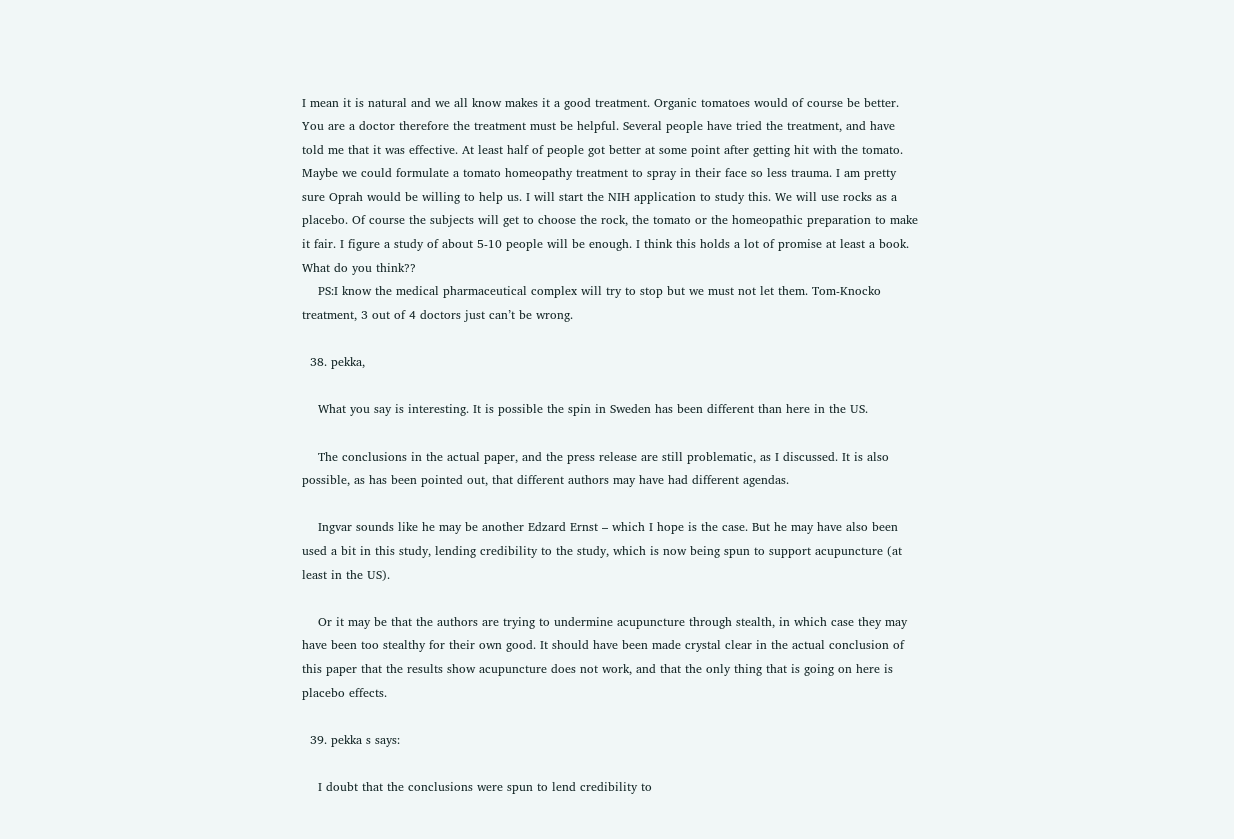I mean it is natural and we all know makes it a good treatment. Organic tomatoes would of course be better. You are a doctor therefore the treatment must be helpful. Several people have tried the treatment, and have told me that it was effective. At least half of people got better at some point after getting hit with the tomato. Maybe we could formulate a tomato homeopathy treatment to spray in their face so less trauma. I am pretty sure Oprah would be willing to help us. I will start the NIH application to study this. We will use rocks as a placebo. Of course the subjects will get to choose the rock, the tomato or the homeopathic preparation to make it fair. I figure a study of about 5-10 people will be enough. I think this holds a lot of promise at least a book. What do you think??
    PS:I know the medical pharmaceutical complex will try to stop but we must not let them. Tom-Knocko treatment, 3 out of 4 doctors just can’t be wrong.

  38. pekka,

    What you say is interesting. It is possible the spin in Sweden has been different than here in the US.

    The conclusions in the actual paper, and the press release are still problematic, as I discussed. It is also possible, as has been pointed out, that different authors may have had different agendas.

    Ingvar sounds like he may be another Edzard Ernst – which I hope is the case. But he may have also been used a bit in this study, lending credibility to the study, which is now being spun to support acupuncture (at least in the US).

    Or it may be that the authors are trying to undermine acupuncture through stealth, in which case they may have been too stealthy for their own good. It should have been made crystal clear in the actual conclusion of this paper that the results show acupuncture does not work, and that the only thing that is going on here is placebo effects.

  39. pekka s says:

    I doubt that the conclusions were spun to lend credibility to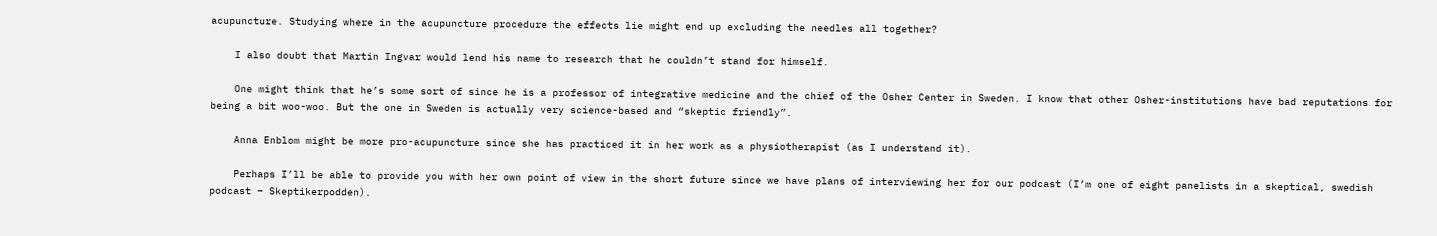acupuncture. Studying where in the acupuncture procedure the effects lie might end up excluding the needles all together?

    I also doubt that Martin Ingvar would lend his name to research that he couldn’t stand for himself.

    One might think that he’s some sort of since he is a professor of integrative medicine and the chief of the Osher Center in Sweden. I know that other Osher-institutions have bad reputations for being a bit woo-woo. But the one in Sweden is actually very science-based and “skeptic friendly”.

    Anna Enblom might be more pro-acupuncture since she has practiced it in her work as a physiotherapist (as I understand it).

    Perhaps I’ll be able to provide you with her own point of view in the short future since we have plans of interviewing her for our podcast (I’m one of eight panelists in a skeptical, swedish podcast – Skeptikerpodden).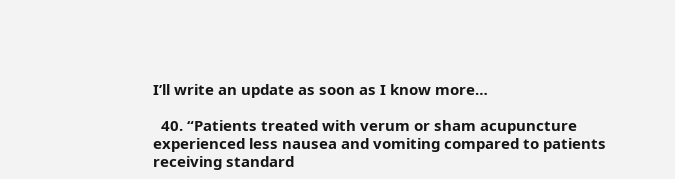I’ll write an update as soon as I know more…

  40. “Patients treated with verum or sham acupuncture experienced less nausea and vomiting compared to patients receiving standard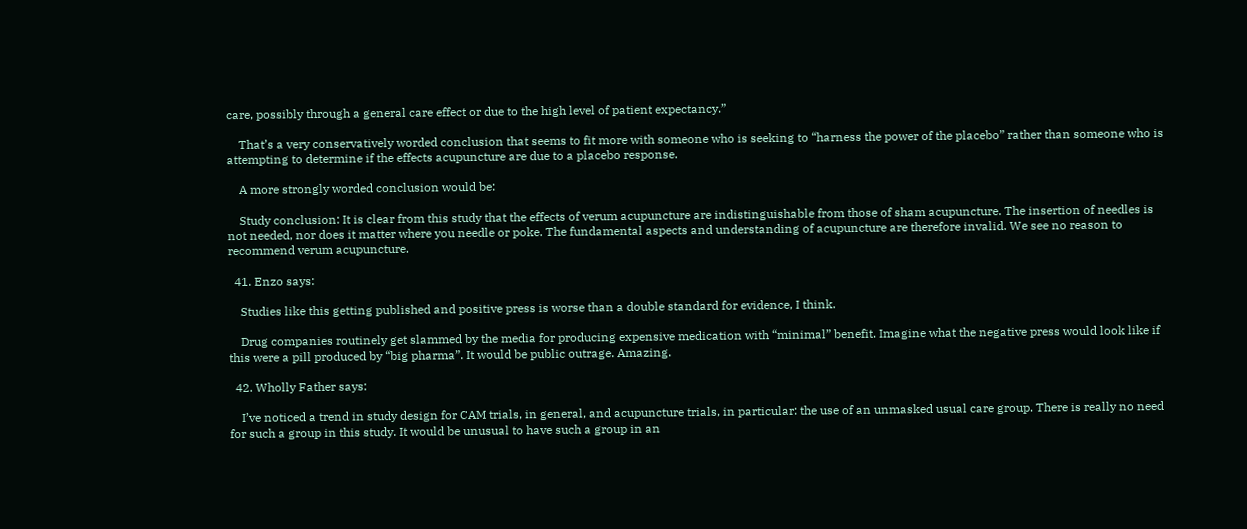care, possibly through a general care effect or due to the high level of patient expectancy.”

    That’s a very conservatively worded conclusion that seems to fit more with someone who is seeking to “harness the power of the placebo” rather than someone who is attempting to determine if the effects acupuncture are due to a placebo response.

    A more strongly worded conclusion would be:

    Study conclusion: It is clear from this study that the effects of verum acupuncture are indistinguishable from those of sham acupuncture. The insertion of needles is not needed, nor does it matter where you needle or poke. The fundamental aspects and understanding of acupuncture are therefore invalid. We see no reason to recommend verum acupuncture.

  41. Enzo says:

    Studies like this getting published and positive press is worse than a double standard for evidence, I think.

    Drug companies routinely get slammed by the media for producing expensive medication with “minimal” benefit. Imagine what the negative press would look like if this were a pill produced by “big pharma”. It would be public outrage. Amazing.

  42. Wholly Father says:

    I’ve noticed a trend in study design for CAM trials, in general, and acupuncture trials, in particular: the use of an unmasked usual care group. There is really no need for such a group in this study. It would be unusual to have such a group in an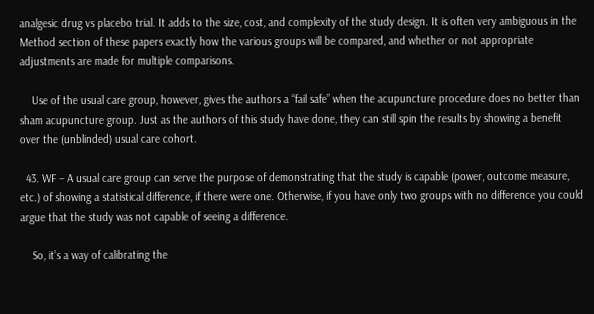analgesic drug vs placebo trial. It adds to the size, cost, and complexity of the study design. It is often very ambiguous in the Method section of these papers exactly how the various groups will be compared, and whether or not appropriate adjustments are made for multiple comparisons.

    Use of the usual care group, however, gives the authors a “fail safe” when the acupuncture procedure does no better than sham acupuncture group. Just as the authors of this study have done, they can still spin the results by showing a benefit over the (unblinded) usual care cohort.

  43. WF – A usual care group can serve the purpose of demonstrating that the study is capable (power, outcome measure, etc.) of showing a statistical difference, if there were one. Otherwise, if you have only two groups with no difference you could argue that the study was not capable of seeing a difference.

    So, it’s a way of calibrating the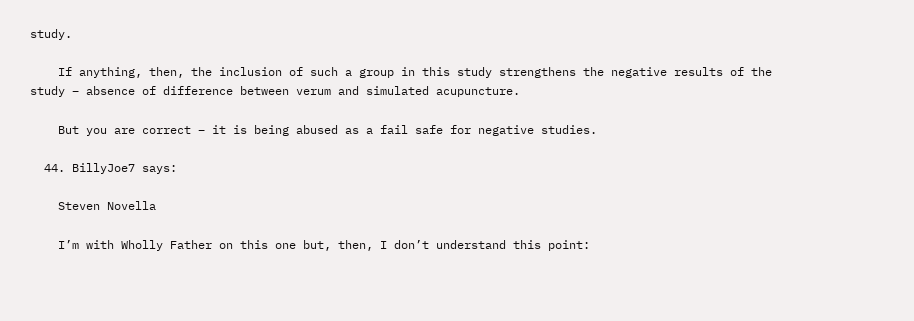study.

    If anything, then, the inclusion of such a group in this study strengthens the negative results of the study – absence of difference between verum and simulated acupuncture.

    But you are correct – it is being abused as a fail safe for negative studies.

  44. BillyJoe7 says:

    Steven Novella

    I’m with Wholly Father on this one but, then, I don’t understand this point: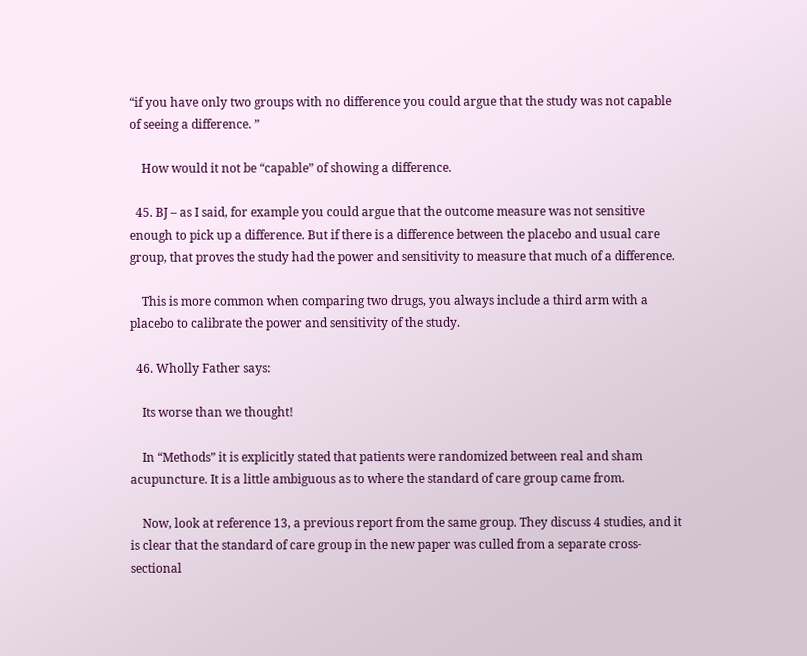“if you have only two groups with no difference you could argue that the study was not capable of seeing a difference. ”

    How would it not be “capable” of showing a difference.

  45. BJ – as I said, for example you could argue that the outcome measure was not sensitive enough to pick up a difference. But if there is a difference between the placebo and usual care group, that proves the study had the power and sensitivity to measure that much of a difference.

    This is more common when comparing two drugs, you always include a third arm with a placebo to calibrate the power and sensitivity of the study.

  46. Wholly Father says:

    Its worse than we thought!

    In “Methods” it is explicitly stated that patients were randomized between real and sham acupuncture. It is a little ambiguous as to where the standard of care group came from.

    Now, look at reference 13, a previous report from the same group. They discuss 4 studies, and it is clear that the standard of care group in the new paper was culled from a separate cross-sectional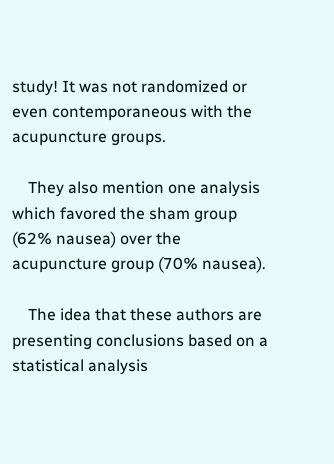study! It was not randomized or even contemporaneous with the acupuncture groups.

    They also mention one analysis which favored the sham group (62% nausea) over the acupuncture group (70% nausea).

    The idea that these authors are presenting conclusions based on a statistical analysis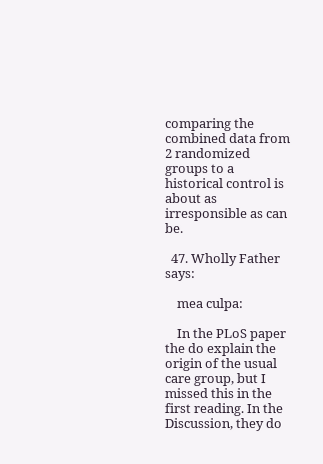comparing the combined data from 2 randomized groups to a historical control is about as irresponsible as can be.

  47. Wholly Father says:

    mea culpa:

    In the PLoS paper the do explain the origin of the usual care group, but I missed this in the first reading. In the Discussion, they do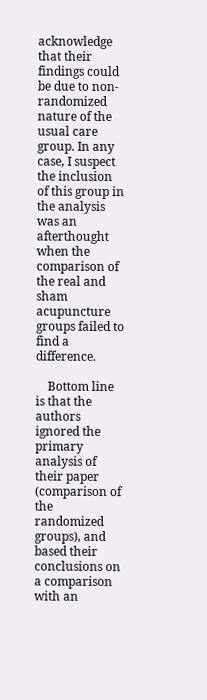acknowledge that their findings could be due to non-randomized nature of the usual care group. In any case, I suspect the inclusion of this group in the analysis was an afterthought when the comparison of the real and sham acupuncture groups failed to find a difference.

    Bottom line is that the authors ignored the primary analysis of their paper (comparison of the randomized groups), and based their conclusions on a comparison with an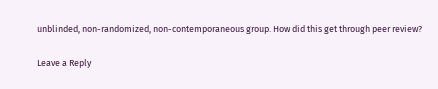unblinded, non-randomized, non-contemporaneous group. How did this get through peer review?

Leave a Reply